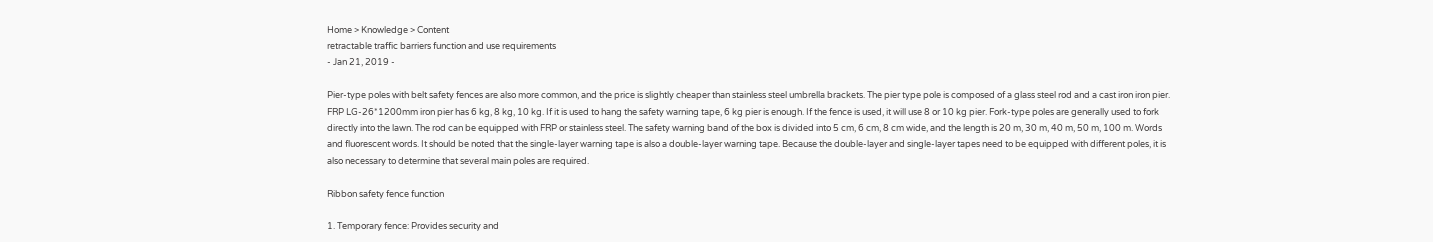Home > Knowledge > Content
retractable traffic barriers function and use requirements
- Jan 21, 2019 -

Pier-type poles with belt safety fences are also more common, and the price is slightly cheaper than stainless steel umbrella brackets. The pier type pole is composed of a glass steel rod and a cast iron iron pier. FRP LG-26*1200mm iron pier has 6 kg, 8 kg, 10 kg. If it is used to hang the safety warning tape, 6 kg pier is enough. If the fence is used, it will use 8 or 10 kg pier. Fork-type poles are generally used to fork directly into the lawn. The rod can be equipped with FRP or stainless steel. The safety warning band of the box is divided into 5 cm, 6 cm, 8 cm wide, and the length is 20 m, 30 m, 40 m, 50 m, 100 m. Words and fluorescent words. It should be noted that the single-layer warning tape is also a double-layer warning tape. Because the double-layer and single-layer tapes need to be equipped with different poles, it is also necessary to determine that several main poles are required.

Ribbon safety fence function

1. Temporary fence: Provides security and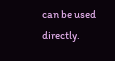can be used directly.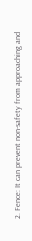2. Fence: It can prevent non-safety from approaching and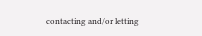contacting and/or letting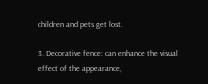children and pets get lost.

3. Decorative fence: can enhance the visual effect of the appearance,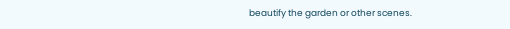beautify the garden or other scenes.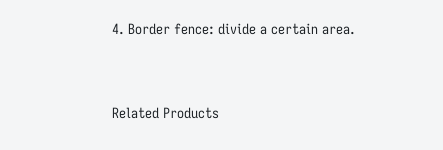4. Border fence: divide a certain area.



Related Products